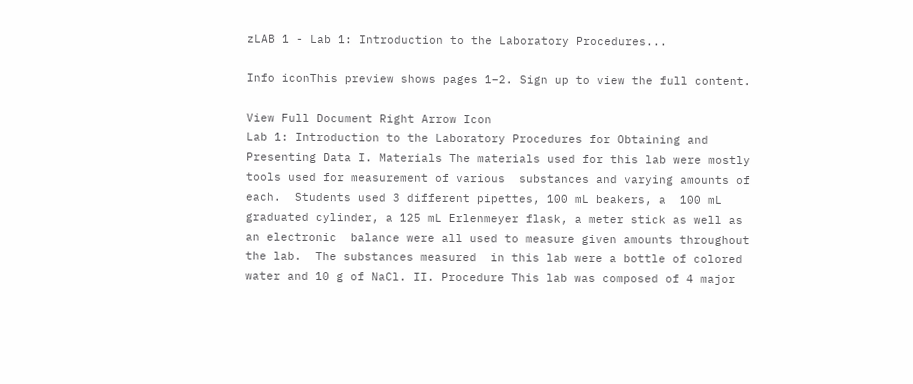zLAB 1 - Lab 1: Introduction to the Laboratory Procedures...

Info iconThis preview shows pages 1–2. Sign up to view the full content.

View Full Document Right Arrow Icon
Lab 1: Introduction to the Laboratory Procedures for Obtaining and Presenting Data I. Materials The materials used for this lab were mostly tools used for measurement of various  substances and varying amounts of each.  Students used 3 different pipettes, 100 mL beakers, a  100 mL graduated cylinder, a 125 mL Erlenmeyer flask, a meter stick as well as an electronic  balance were all used to measure given amounts throughout the lab.  The substances measured  in this lab were a bottle of colored water and 10 g of NaCl. II. Procedure This lab was composed of 4 major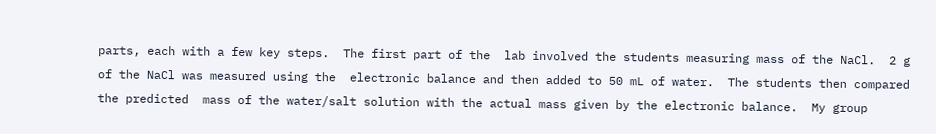parts, each with a few key steps.  The first part of the  lab involved the students measuring mass of the NaCl.  2 g of the NaCl was measured using the  electronic balance and then added to 50 mL of water.  The students then compared the predicted  mass of the water/salt solution with the actual mass given by the electronic balance.  My group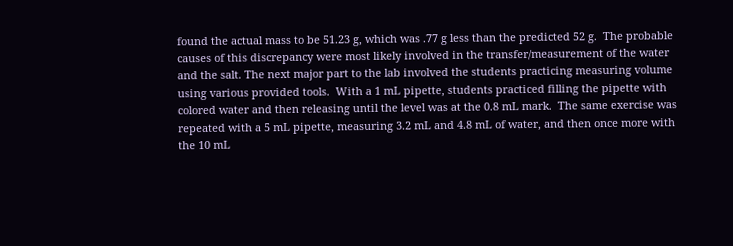found the actual mass to be 51.23 g, which was .77 g less than the predicted 52 g.  The probable  causes of this discrepancy were most likely involved in the transfer/measurement of the water  and the salt. The next major part to the lab involved the students practicing measuring volume  using various provided tools.  With a 1 mL pipette, students practiced filling the pipette with  colored water and then releasing until the level was at the 0.8 mL mark.  The same exercise was  repeated with a 5 mL pipette, measuring 3.2 mL and 4.8 mL of water, and then once more with  the 10 mL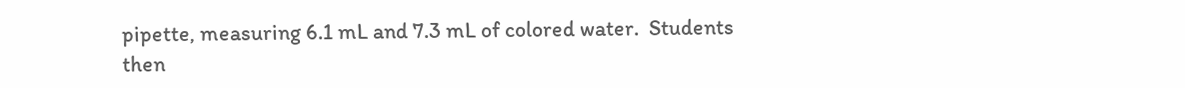pipette, measuring 6.1 mL and 7.3 mL of colored water.  Students then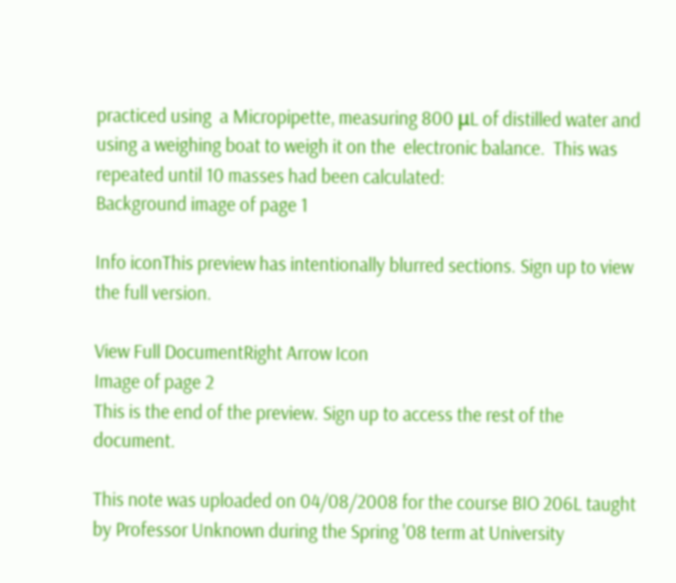practiced using  a Micropipette, measuring 800 μL of distilled water and using a weighing boat to weigh it on the  electronic balance.  This was repeated until 10 masses had been calculated:
Background image of page 1

Info iconThis preview has intentionally blurred sections. Sign up to view the full version.

View Full DocumentRight Arrow Icon
Image of page 2
This is the end of the preview. Sign up to access the rest of the document.

This note was uploaded on 04/08/2008 for the course BIO 206L taught by Professor Unknown during the Spring '08 term at University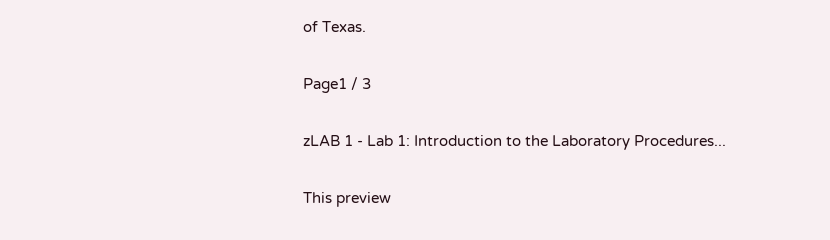of Texas.

Page1 / 3

zLAB 1 - Lab 1: Introduction to the Laboratory Procedures...

This preview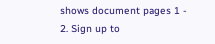shows document pages 1 - 2. Sign up to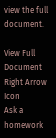view the full document.

View Full Document Right Arrow Icon
Ask a homework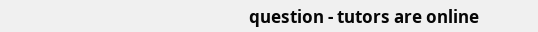question - tutors are online